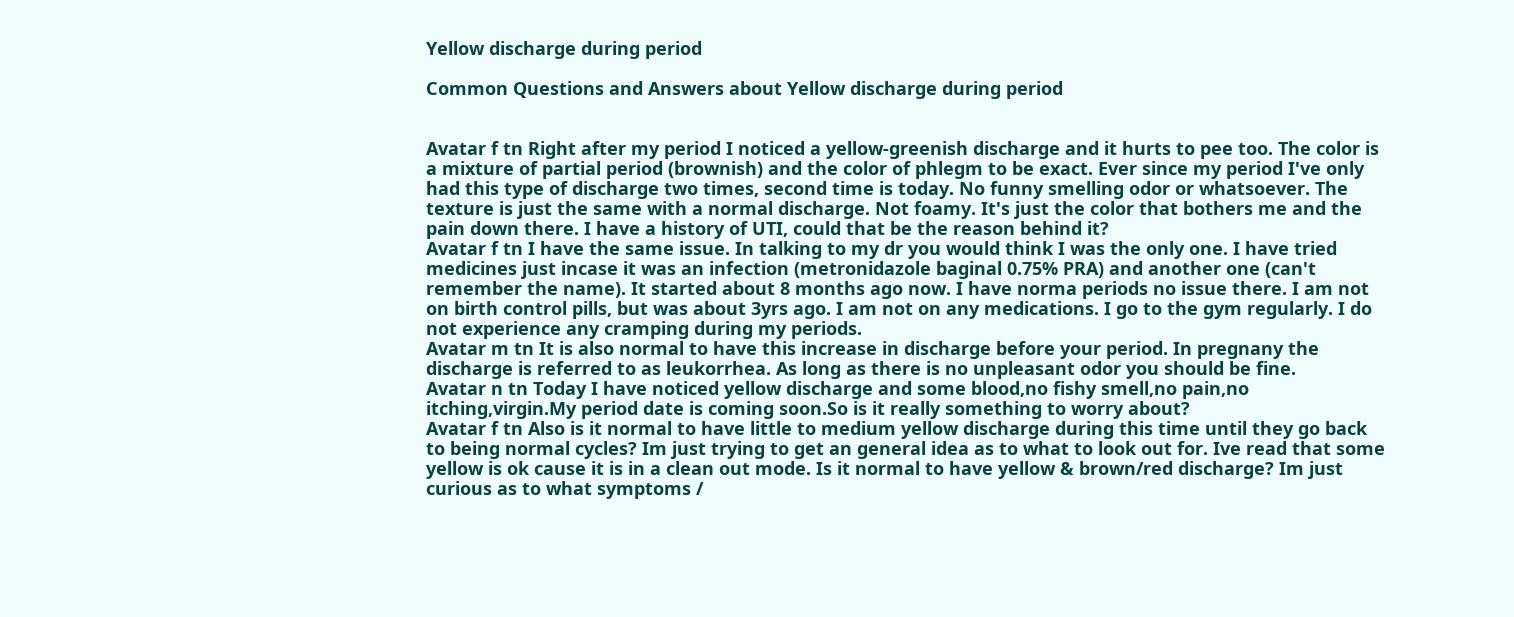Yellow discharge during period

Common Questions and Answers about Yellow discharge during period


Avatar f tn Right after my period I noticed a yellow-greenish discharge and it hurts to pee too. The color is a mixture of partial period (brownish) and the color of phlegm to be exact. Ever since my period I've only had this type of discharge two times, second time is today. No funny smelling odor or whatsoever. The texture is just the same with a normal discharge. Not foamy. It's just the color that bothers me and the pain down there. I have a history of UTI, could that be the reason behind it?
Avatar f tn I have the same issue. In talking to my dr you would think I was the only one. I have tried medicines just incase it was an infection (metronidazole baginal 0.75% PRA) and another one (can't remember the name). It started about 8 months ago now. I have norma periods no issue there. I am not on birth control pills, but was about 3yrs ago. I am not on any medications. I go to the gym regularly. I do not experience any cramping during my periods.
Avatar m tn It is also normal to have this increase in discharge before your period. In pregnany the discharge is referred to as leukorrhea. As long as there is no unpleasant odor you should be fine.
Avatar n tn Today I have noticed yellow discharge and some blood,no fishy smell,no pain,no itching,virgin.My period date is coming soon.So is it really something to worry about?
Avatar f tn Also is it normal to have little to medium yellow discharge during this time until they go back to being normal cycles? Im just trying to get an general idea as to what to look out for. Ive read that some yellow is ok cause it is in a clean out mode. Is it normal to have yellow & brown/red discharge? Im just curious as to what symptoms /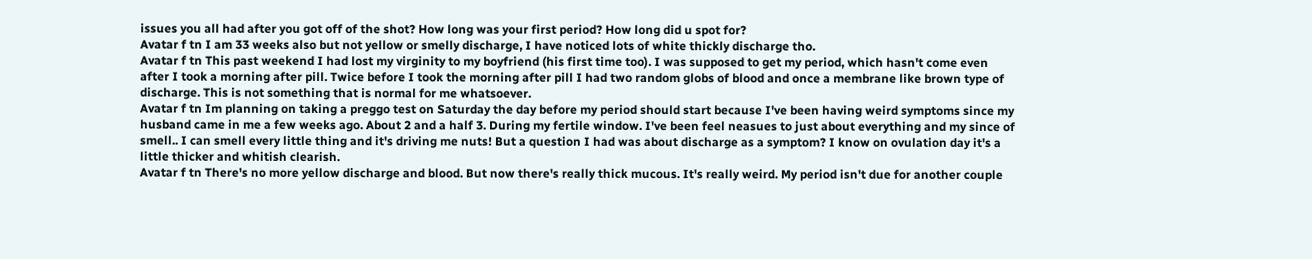issues you all had after you got off of the shot? How long was your first period? How long did u spot for?
Avatar f tn I am 33 weeks also but not yellow or smelly discharge, I have noticed lots of white thickly discharge tho.
Avatar f tn This past weekend I had lost my virginity to my boyfriend (his first time too). I was supposed to get my period, which hasn't come even after I took a morning after pill. Twice before I took the morning after pill I had two random globs of blood and once a membrane like brown type of discharge. This is not something that is normal for me whatsoever.
Avatar f tn Im planning on taking a preggo test on Saturday the day before my period should start because I've been having weird symptoms since my husband came in me a few weeks ago. About 2 and a half 3. During my fertile window. I've been feel neasues to just about everything and my since of smell.. I can smell every little thing and it's driving me nuts! But a question I had was about discharge as a symptom? I know on ovulation day it's a little thicker and whitish clearish.
Avatar f tn There's no more yellow discharge and blood. But now there's really thick mucous. It's really weird. My period isn't due for another couple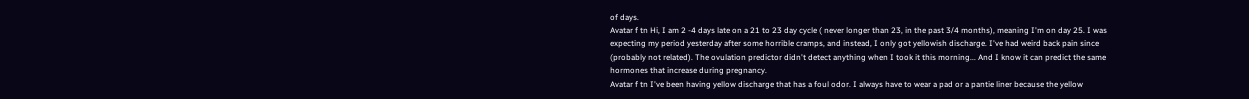of days.
Avatar f tn Hi, I am 2 -4 days late on a 21 to 23 day cycle ( never longer than 23, in the past 3/4 months), meaning I'm on day 25. I was expecting my period yesterday after some horrible cramps, and instead, I only got yellowish discharge. I've had weird back pain since (probably not related). The ovulation predictor didn't detect anything when I took it this morning... And I know it can predict the same hormones that increase during pregnancy.
Avatar f tn I've been having yellow discharge that has a foul odor. I always have to wear a pad or a pantie liner because the yellow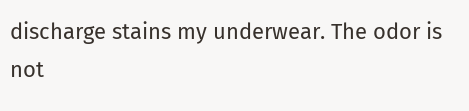discharge stains my underwear. The odor is not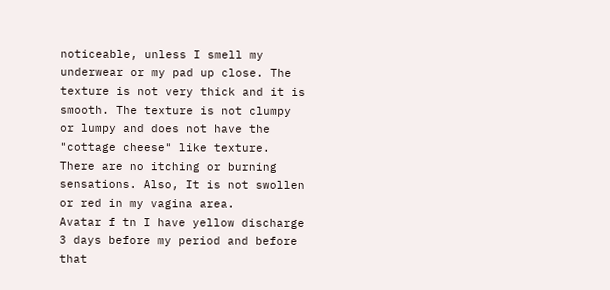noticeable, unless I smell my underwear or my pad up close. The texture is not very thick and it is smooth. The texture is not clumpy or lumpy and does not have the "cottage cheese" like texture. There are no itching or burning sensations. Also, It is not swollen or red in my vagina area.
Avatar f tn I have yellow discharge 3 days before my period and before that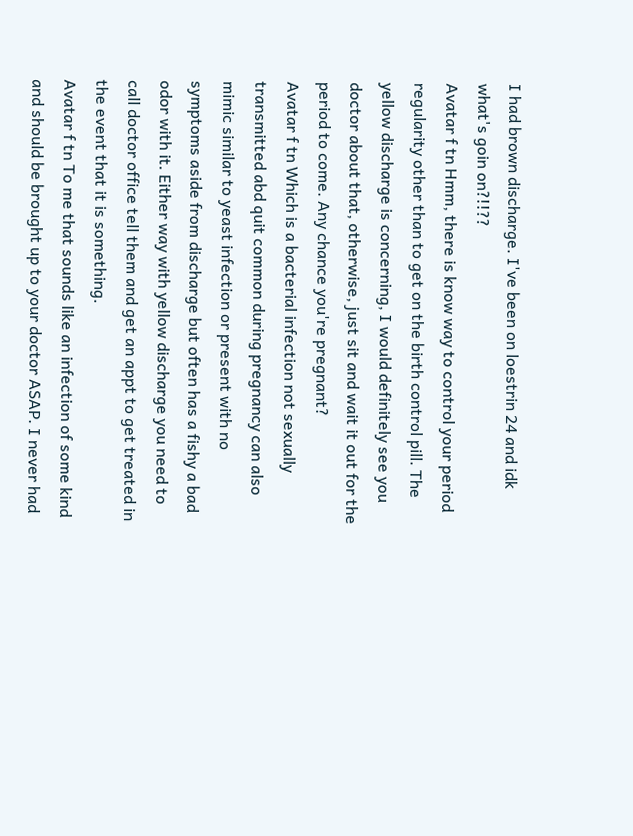I had brown discharge. I've been on loestrin 24 and idk what's goin on?!!??
Avatar f tn Hmm, there is know way to control your period regularity other than to get on the birth control pill. The yellow discharge is concerning, I would definitely see you doctor about that, otherwise, just sit and wait it out for the period to come. Any chance you're pregnant?
Avatar f tn Which is a bacterial infection not sexually transmitted abd quit common during pregnancy can also mimic similar to yeast infection or present with no symptoms aside from discharge but often has a fishy a bad odor with it. Either way with yellow discharge you need to call doctor office tell them and get an appt to get treated in the event that it is something.
Avatar f tn To me that sounds like an infection of some kind and should be brought up to your doctor ASAP. I never had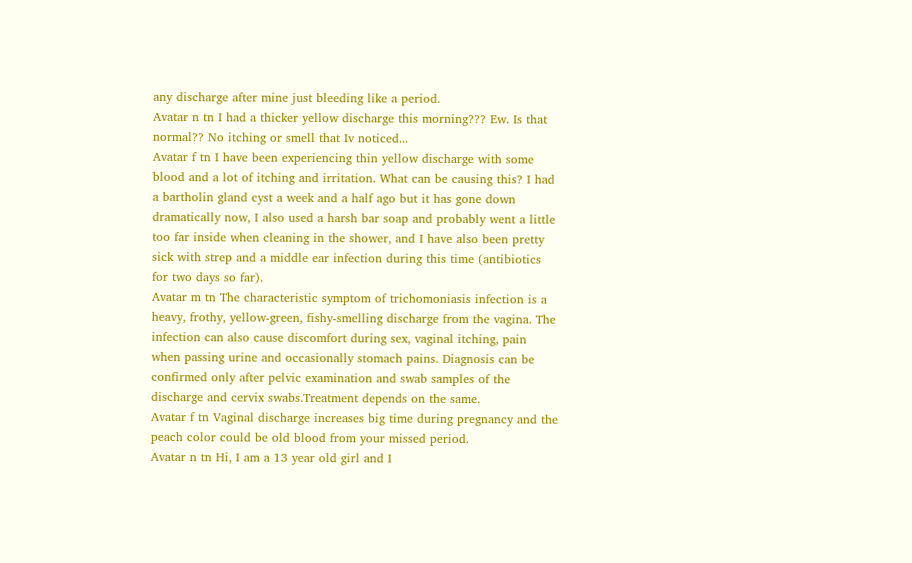any discharge after mine just bleeding like a period.
Avatar n tn I had a thicker yellow discharge this morning??? Ew. Is that normal?? No itching or smell that Iv noticed...
Avatar f tn I have been experiencing thin yellow discharge with some blood and a lot of itching and irritation. What can be causing this? I had a bartholin gland cyst a week and a half ago but it has gone down dramatically now, I also used a harsh bar soap and probably went a little too far inside when cleaning in the shower, and I have also been pretty sick with strep and a middle ear infection during this time (antibiotics for two days so far).
Avatar m tn The characteristic symptom of trichomoniasis infection is a heavy, frothy, yellow-green, fishy-smelling discharge from the vagina. The infection can also cause discomfort during sex, vaginal itching, pain when passing urine and occasionally stomach pains. Diagnosis can be confirmed only after pelvic examination and swab samples of the discharge and cervix swabs.Treatment depends on the same.
Avatar f tn Vaginal discharge increases big time during pregnancy and the peach color could be old blood from your missed period.
Avatar n tn Hi, I am a 13 year old girl and I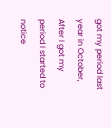got my period last year in October, After I got my period I started to notice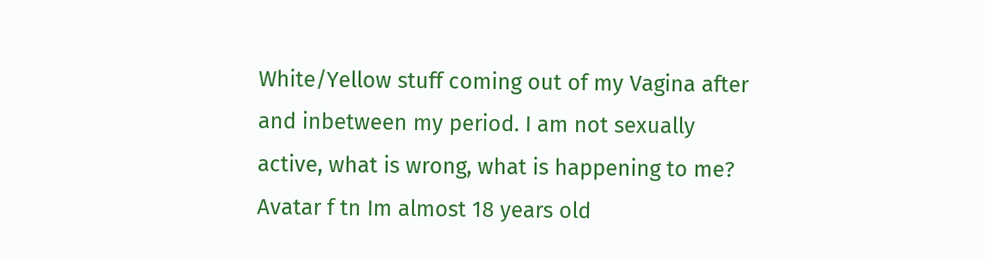White/Yellow stuff coming out of my Vagina after and inbetween my period. I am not sexually active, what is wrong, what is happening to me?
Avatar f tn Im almost 18 years old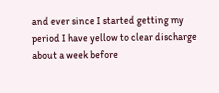and ever since I started getting my period I have yellow to clear discharge about a week before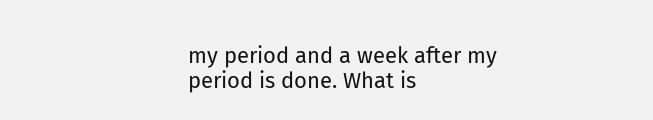my period and a week after my period is done. What is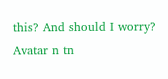this? And should I worry?
Avatar n tn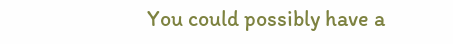You could possibly have a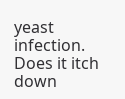yeast infection. Does it itch down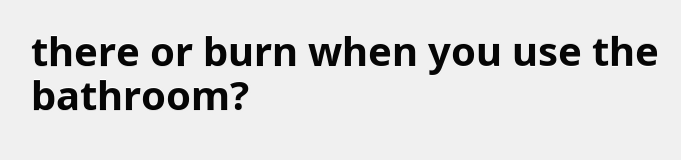there or burn when you use the bathroom?